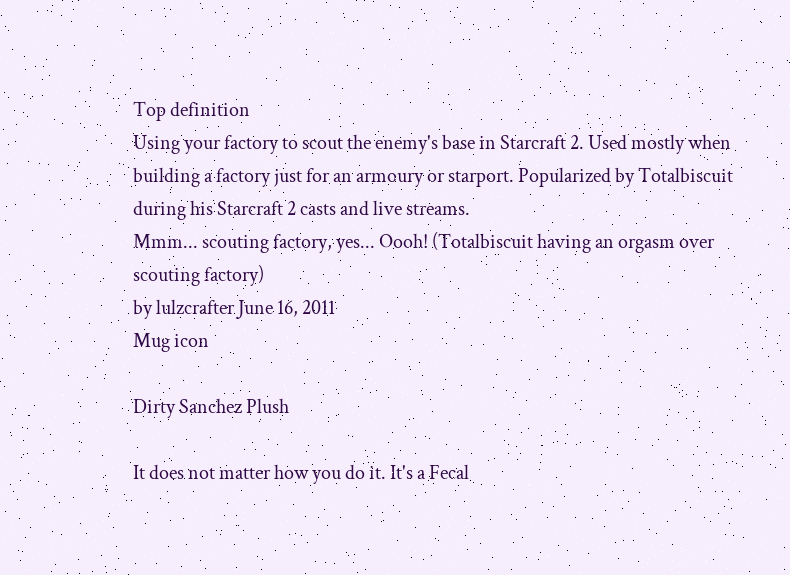Top definition
Using your factory to scout the enemy's base in Starcraft 2. Used mostly when building a factory just for an armoury or starport. Popularized by Totalbiscuit during his Starcraft 2 casts and live streams.
Mmm... scouting factory, yes... Oooh! (Totalbiscuit having an orgasm over scouting factory)
by lulzcrafter June 16, 2011
Mug icon

Dirty Sanchez Plush

It does not matter how you do it. It's a Fecal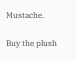Mustache.

Buy the plush